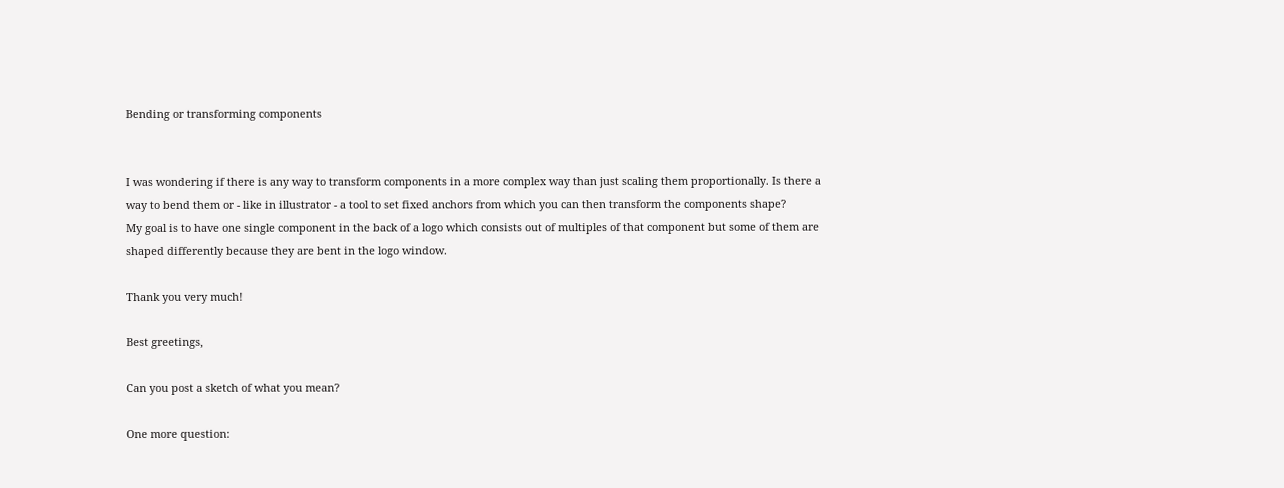Bending or transforming components


I was wondering if there is any way to transform components in a more complex way than just scaling them proportionally. Is there a way to bend them or - like in illustrator - a tool to set fixed anchors from which you can then transform the components shape?
My goal is to have one single component in the back of a logo which consists out of multiples of that component but some of them are shaped differently because they are bent in the logo window.

Thank you very much!

Best greetings,

Can you post a sketch of what you mean?

One more question: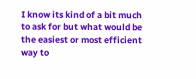I know its kind of a bit much to ask for but what would be the easiest or most efficient way to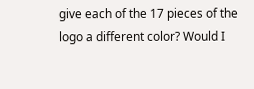give each of the 17 pieces of the logo a different color? Would I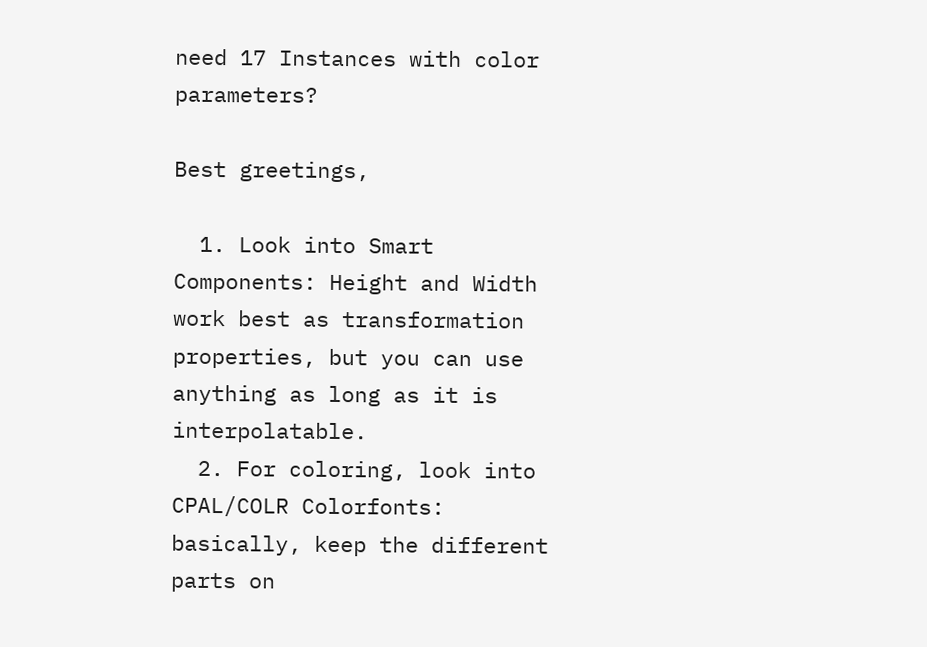need 17 Instances with color parameters?

Best greetings,

  1. Look into Smart Components: Height and Width work best as transformation properties, but you can use anything as long as it is interpolatable.
  2. For coloring, look into CPAL/COLR Colorfonts: basically, keep the different parts on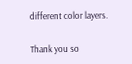different color layers.

Thank you so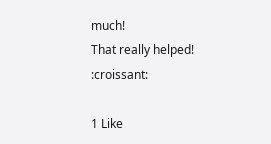much!
That really helped! :croissant:

1 Like